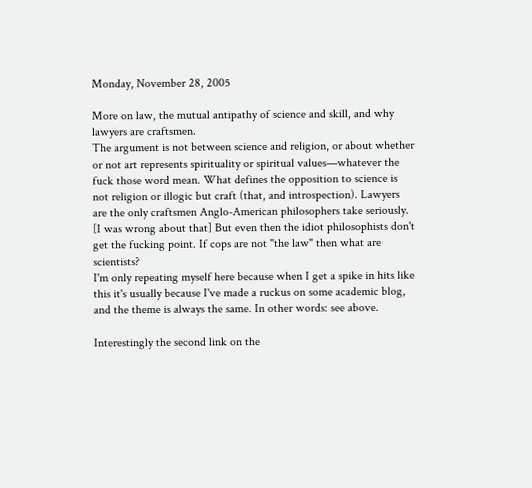Monday, November 28, 2005

More on law, the mutual antipathy of science and skill, and why lawyers are craftsmen.
The argument is not between science and religion, or about whether or not art represents spirituality or spiritual values—whatever the fuck those word mean. What defines the opposition to science is not religion or illogic but craft (that, and introspection). Lawyers are the only craftsmen Anglo-American philosophers take seriously. [I was wrong about that] But even then the idiot philosophists don't get the fucking point. If cops are not "the law" then what are scientists?
I'm only repeating myself here because when I get a spike in hits like this it's usually because I've made a ruckus on some academic blog, and the theme is always the same. In other words: see above.

Interestingly the second link on the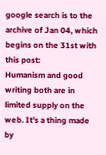google search is to the archive of Jan 04, which begins on the 31st with this post:
Humanism and good writing both are in limited supply on the web. It's a thing made by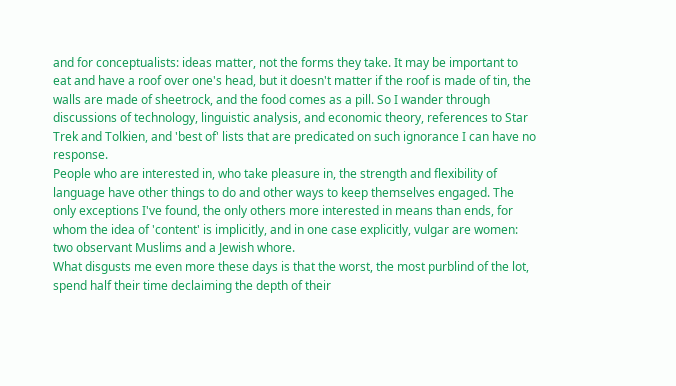and for conceptualists: ideas matter, not the forms they take. It may be important to eat and have a roof over one's head, but it doesn't matter if the roof is made of tin, the walls are made of sheetrock, and the food comes as a pill. So I wander through discussions of technology, linguistic analysis, and economic theory, references to Star Trek and Tolkien, and 'best of' lists that are predicated on such ignorance I can have no response.
People who are interested in, who take pleasure in, the strength and flexibility of language have other things to do and other ways to keep themselves engaged. The only exceptions I've found, the only others more interested in means than ends, for whom the idea of 'content' is implicitly, and in one case explicitly, vulgar are women:
two observant Muslims and a Jewish whore.
What disgusts me even more these days is that the worst, the most purblind of the lot, spend half their time declaiming the depth of their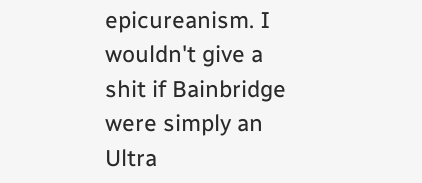epicureanism. I wouldn't give a shit if Bainbridge were simply an Ultra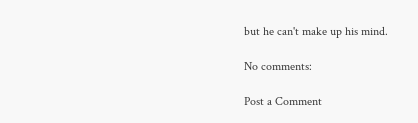but he can't make up his mind.

No comments:

Post a Comment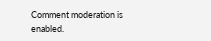Comment moderation is enabled.